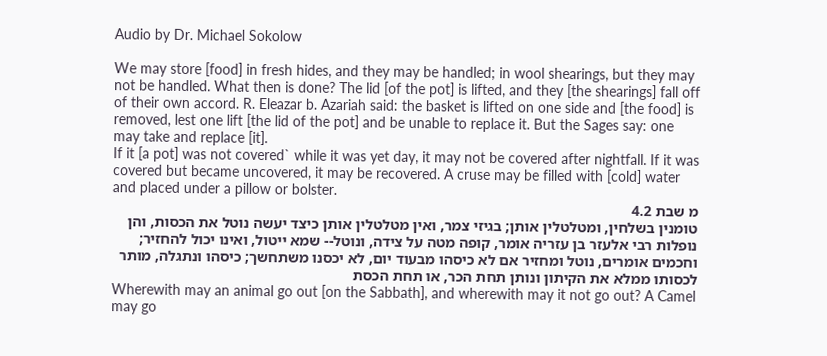Audio by Dr. Michael Sokolow

We may store [food] in fresh hides, and they may be handled; in wool shearings, but they may not be handled. What then is done? The lid [of the pot] is lifted, and they [the shearings] fall off of their own accord. R. Eleazar b. Azariah said: the basket is lifted on one side and [the food] is removed, lest one lift [the lid of the pot] and be unable to replace it. But the Sages say: one may take and replace [it].
If it [a pot] was not covered` while it was yet day, it may not be covered after nightfall. If it was covered but became uncovered, it may be recovered. A cruse may be filled with [cold] water and placed under a pillow or bolster.
מ שבת 4.2
טומנין בשלחין, ומטלטלין אותן; בגיזי צמר, ואין מטלטלין אותן כיצד יעשה נוטל את הכסות, והן נופלות רבי אלעזר בן עזריה אומר, קופה מטה על צידה, ונוטל-- שמא ייטול, ואינו יכול להחזיר; וחכמים אומרים, נוטל ומחזיר אם לא כיסהו מבעוד יום, לא יכסנו משתחשך; כיסהו ונתגלה, מותר לכסותו ממלא את הקיתון ונותן תחת הכר, או תחת הכסת
Wherewith may an animal go out [on the Sabbath], and wherewith may it not go out? A Camel may go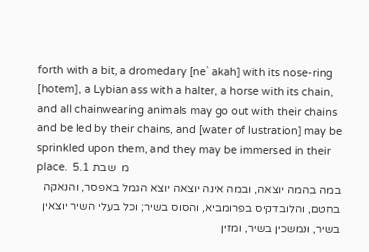forth with a bit, a dromedary [ne` akah] with its nose-ring [hotem], a Lybian ass with a halter, a horse with its chain, and all chainwearing animals may go out with their chains and be led by their chains, and [water of lustration] may be sprinkled upon them, and they may be immersed in their place.  מ  שבת 5.1
במה בהמה יוצאה, ובמה אינה יוצאה יוצא הגמל באפסר, והנאקה בחטם, והלובדקיס בפרומביא, והסוס בשיר; וכל בעלי השיר יוצאין בשיר, ונמשכין בשיר, ומזין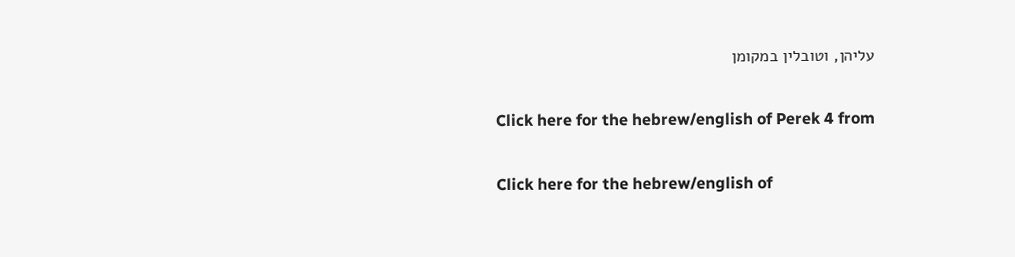עליהן, וטובלין במקומן

Click here for the hebrew/english of Perek 4 from

Click here for the hebrew/english of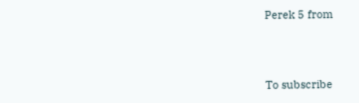Perek 5 from



To subscribe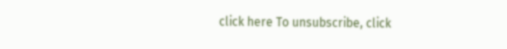click here To unsubscribe, click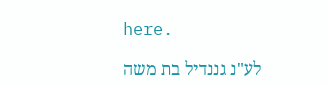here.

לע"נ גננדיל בת משה